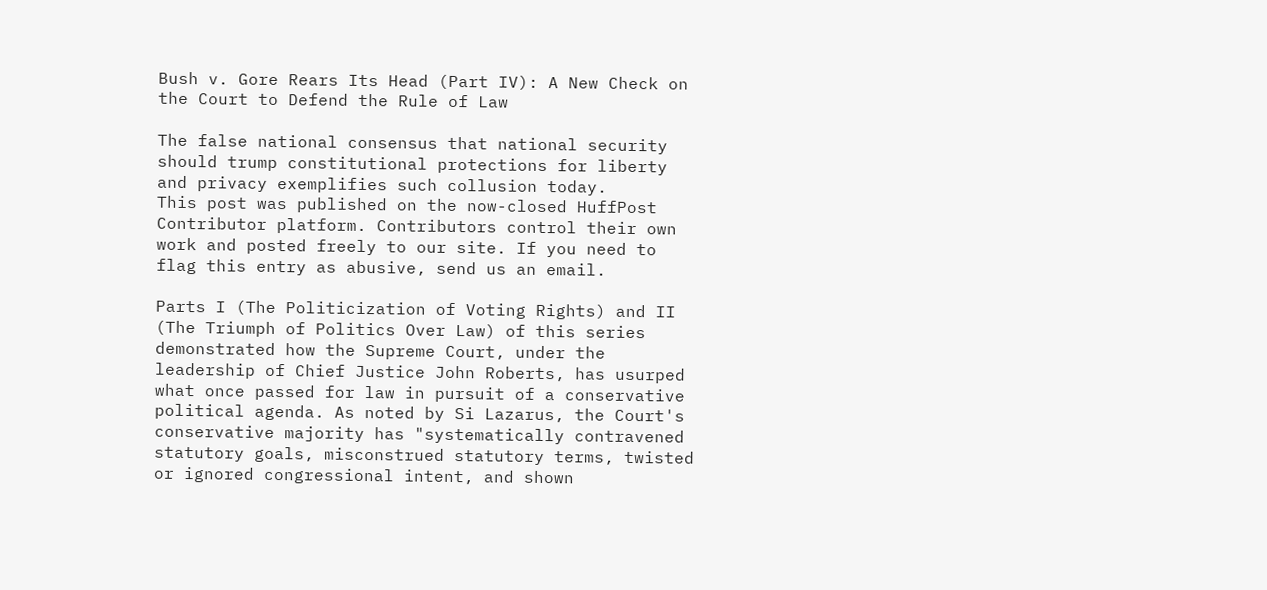Bush v. Gore Rears Its Head (Part IV): A New Check on the Court to Defend the Rule of Law

The false national consensus that national security should trump constitutional protections for liberty and privacy exemplifies such collusion today.
This post was published on the now-closed HuffPost Contributor platform. Contributors control their own work and posted freely to our site. If you need to flag this entry as abusive, send us an email.

Parts I (The Politicization of Voting Rights) and II (The Triumph of Politics Over Law) of this series demonstrated how the Supreme Court, under the leadership of Chief Justice John Roberts, has usurped what once passed for law in pursuit of a conservative political agenda. As noted by Si Lazarus, the Court's conservative majority has "systematically contravened statutory goals, misconstrued statutory terms, twisted or ignored congressional intent, and shown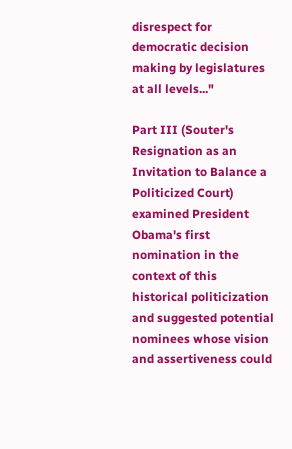disrespect for democratic decision making by legislatures at all levels..."

Part III (Souter's Resignation as an Invitation to Balance a Politicized Court) examined President Obama's first nomination in the context of this historical politicization and suggested potential nominees whose vision and assertiveness could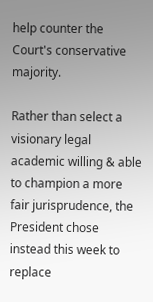help counter the Court's conservative majority.

Rather than select a visionary legal academic willing & able to champion a more fair jurisprudence, the President chose instead this week to replace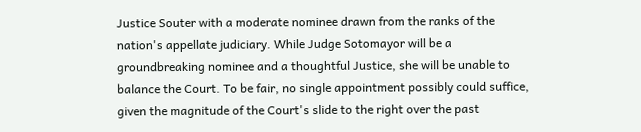Justice Souter with a moderate nominee drawn from the ranks of the nation's appellate judiciary. While Judge Sotomayor will be a groundbreaking nominee and a thoughtful Justice, she will be unable to balance the Court. To be fair, no single appointment possibly could suffice, given the magnitude of the Court's slide to the right over the past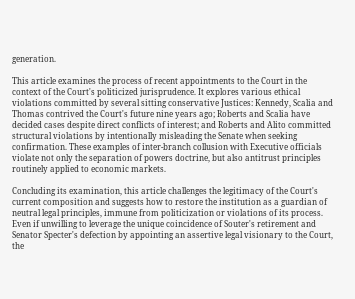generation.

This article examines the process of recent appointments to the Court in the context of the Court's politicized jurisprudence. It explores various ethical violations committed by several sitting conservative Justices: Kennedy, Scalia and Thomas contrived the Court's future nine years ago; Roberts and Scalia have decided cases despite direct conflicts of interest; and Roberts and Alito committed structural violations by intentionally misleading the Senate when seeking confirmation. These examples of inter-branch collusion with Executive officials violate not only the separation of powers doctrine, but also antitrust principles routinely applied to economic markets.

Concluding its examination, this article challenges the legitimacy of the Court's current composition and suggests how to restore the institution as a guardian of neutral legal principles, immune from politicization or violations of its process. Even if unwilling to leverage the unique coincidence of Souter's retirement and Senator Specter's defection by appointing an assertive legal visionary to the Court, the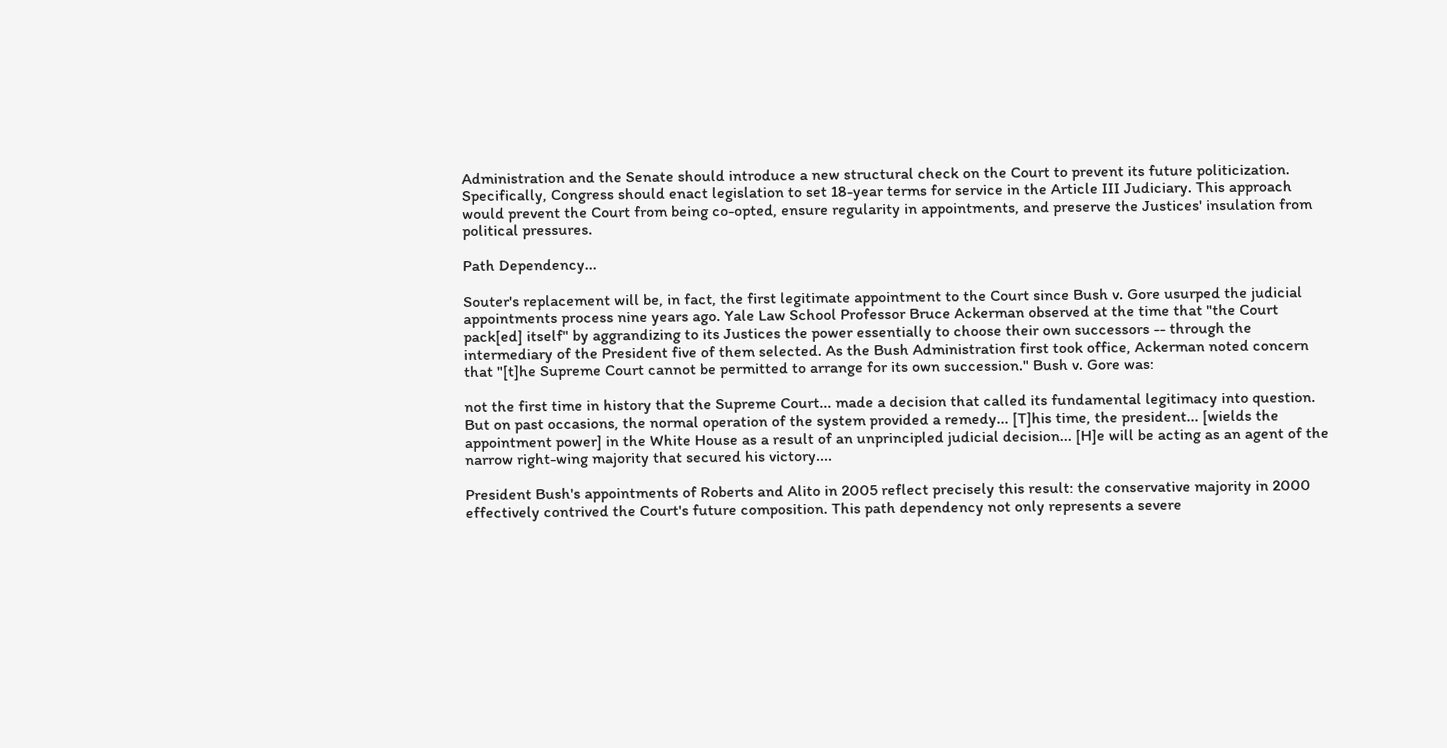Administration and the Senate should introduce a new structural check on the Court to prevent its future politicization. Specifically, Congress should enact legislation to set 18-year terms for service in the Article III Judiciary. This approach would prevent the Court from being co-opted, ensure regularity in appointments, and preserve the Justices' insulation from political pressures.

Path Dependency...

Souter's replacement will be, in fact, the first legitimate appointment to the Court since Bush v. Gore usurped the judicial appointments process nine years ago. Yale Law School Professor Bruce Ackerman observed at the time that "the Court pack[ed] itself" by aggrandizing to its Justices the power essentially to choose their own successors -- through the intermediary of the President five of them selected. As the Bush Administration first took office, Ackerman noted concern that "[t]he Supreme Court cannot be permitted to arrange for its own succession." Bush v. Gore was:

not the first time in history that the Supreme Court... made a decision that called its fundamental legitimacy into question. But on past occasions, the normal operation of the system provided a remedy... [T]his time, the president... [wields the appointment power] in the White House as a result of an unprincipled judicial decision... [H]e will be acting as an agent of the narrow right-wing majority that secured his victory....

President Bush's appointments of Roberts and Alito in 2005 reflect precisely this result: the conservative majority in 2000 effectively contrived the Court's future composition. This path dependency not only represents a severe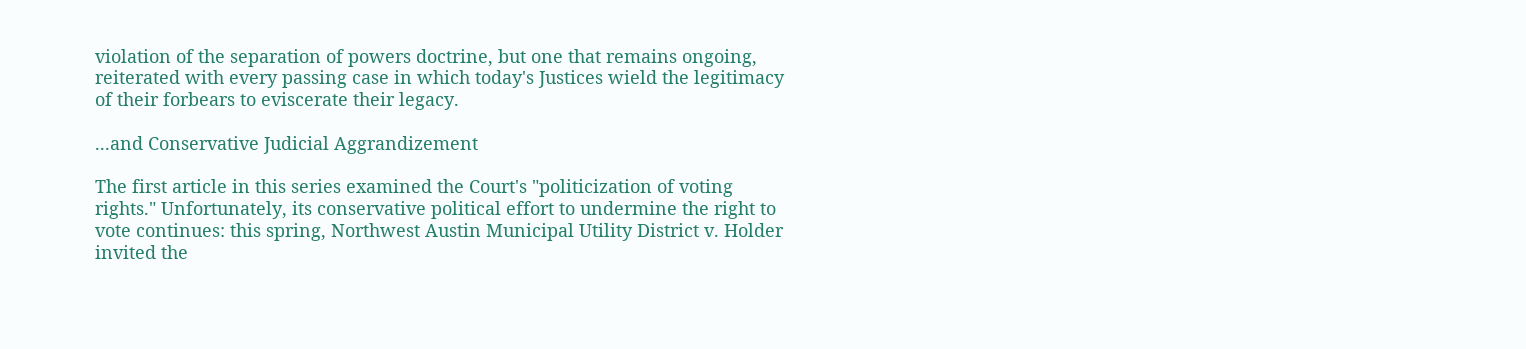violation of the separation of powers doctrine, but one that remains ongoing, reiterated with every passing case in which today's Justices wield the legitimacy of their forbears to eviscerate their legacy.

...and Conservative Judicial Aggrandizement

The first article in this series examined the Court's "politicization of voting rights." Unfortunately, its conservative political effort to undermine the right to vote continues: this spring, Northwest Austin Municipal Utility District v. Holder invited the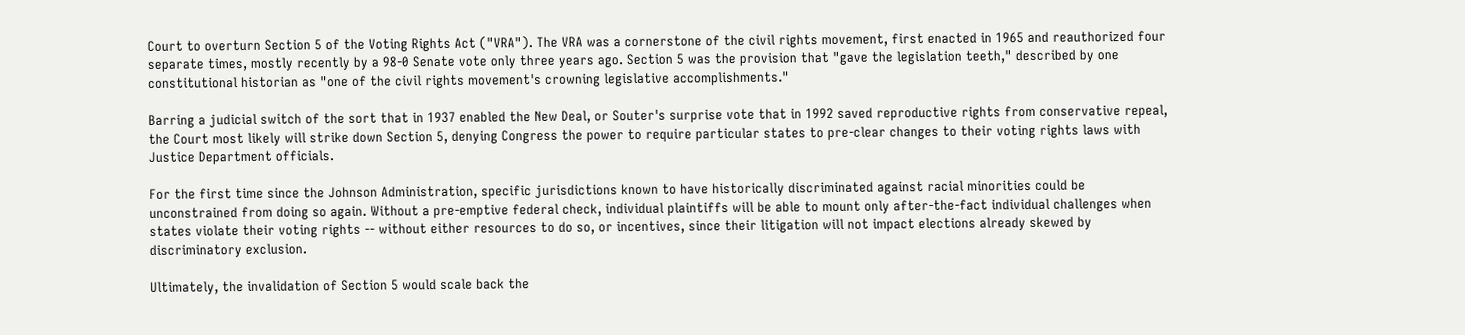Court to overturn Section 5 of the Voting Rights Act ("VRA"). The VRA was a cornerstone of the civil rights movement, first enacted in 1965 and reauthorized four separate times, mostly recently by a 98-0 Senate vote only three years ago. Section 5 was the provision that "gave the legislation teeth," described by one constitutional historian as "one of the civil rights movement's crowning legislative accomplishments."

Barring a judicial switch of the sort that in 1937 enabled the New Deal, or Souter's surprise vote that in 1992 saved reproductive rights from conservative repeal, the Court most likely will strike down Section 5, denying Congress the power to require particular states to pre-clear changes to their voting rights laws with Justice Department officials.

For the first time since the Johnson Administration, specific jurisdictions known to have historically discriminated against racial minorities could be unconstrained from doing so again. Without a pre-emptive federal check, individual plaintiffs will be able to mount only after-the-fact individual challenges when states violate their voting rights -- without either resources to do so, or incentives, since their litigation will not impact elections already skewed by discriminatory exclusion.

Ultimately, the invalidation of Section 5 would scale back the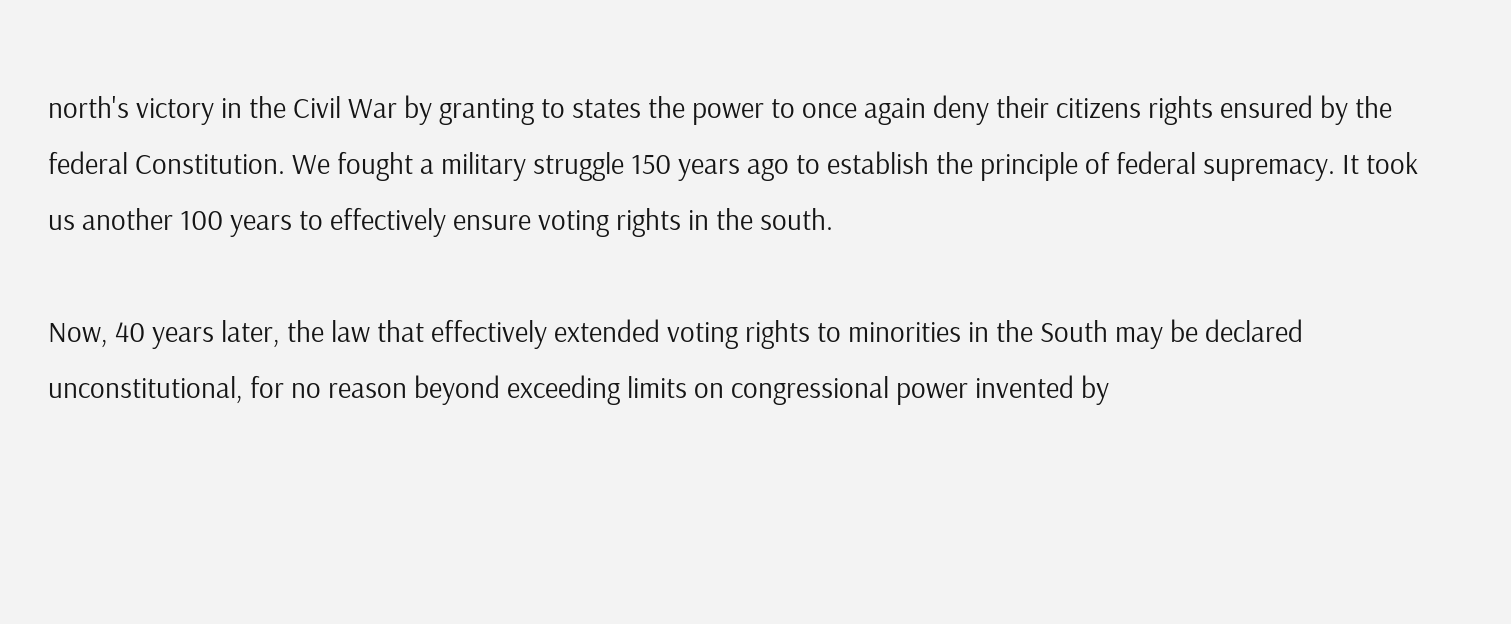north's victory in the Civil War by granting to states the power to once again deny their citizens rights ensured by the federal Constitution. We fought a military struggle 150 years ago to establish the principle of federal supremacy. It took us another 100 years to effectively ensure voting rights in the south.

Now, 40 years later, the law that effectively extended voting rights to minorities in the South may be declared unconstitutional, for no reason beyond exceeding limits on congressional power invented by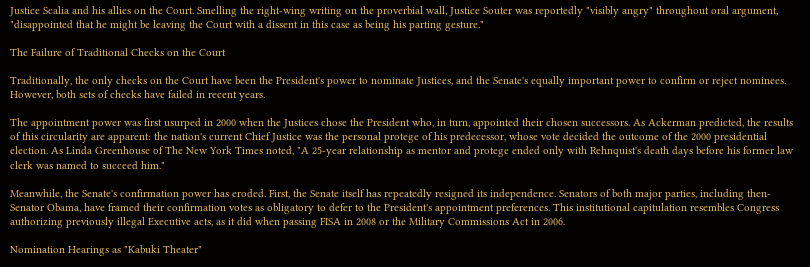Justice Scalia and his allies on the Court. Smelling the right-wing writing on the proverbial wall, Justice Souter was reportedly "visibly angry" throughout oral argument, "disappointed that he might be leaving the Court with a dissent in this case as being his parting gesture."

The Failure of Traditional Checks on the Court

Traditionally, the only checks on the Court have been the President's power to nominate Justices, and the Senate's equally important power to confirm or reject nominees. However, both sets of checks have failed in recent years.

The appointment power was first usurped in 2000 when the Justices chose the President who, in turn, appointed their chosen successors. As Ackerman predicted, the results of this circularity are apparent: the nation's current Chief Justice was the personal protege of his predecessor, whose vote decided the outcome of the 2000 presidential election. As Linda Greenhouse of The New York Times noted, "A 25-year relationship as mentor and protege ended only with Rehnquist's death days before his former law clerk was named to succeed him."

Meanwhile, the Senate's confirmation power has eroded. First, the Senate itself has repeatedly resigned its independence. Senators of both major parties, including then-Senator Obama, have framed their confirmation votes as obligatory to defer to the President's appointment preferences. This institutional capitulation resembles Congress authorizing previously illegal Executive acts, as it did when passing FISA in 2008 or the Military Commissions Act in 2006.

Nomination Hearings as "Kabuki Theater"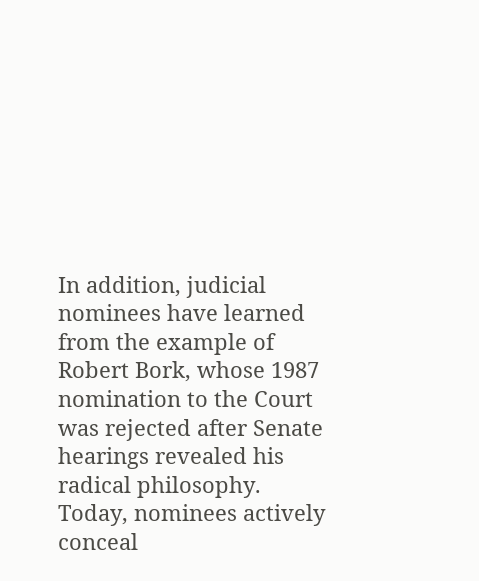In addition, judicial nominees have learned from the example of Robert Bork, whose 1987 nomination to the Court was rejected after Senate hearings revealed his radical philosophy. Today, nominees actively conceal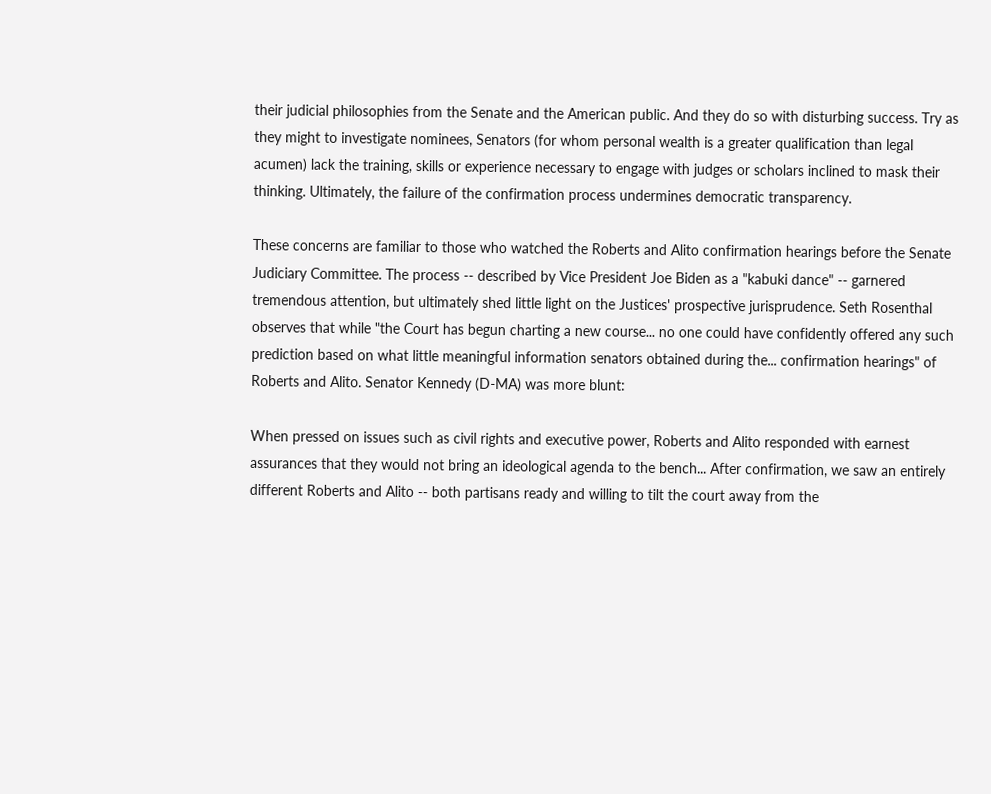their judicial philosophies from the Senate and the American public. And they do so with disturbing success. Try as they might to investigate nominees, Senators (for whom personal wealth is a greater qualification than legal acumen) lack the training, skills or experience necessary to engage with judges or scholars inclined to mask their thinking. Ultimately, the failure of the confirmation process undermines democratic transparency.

These concerns are familiar to those who watched the Roberts and Alito confirmation hearings before the Senate Judiciary Committee. The process -- described by Vice President Joe Biden as a "kabuki dance" -- garnered tremendous attention, but ultimately shed little light on the Justices' prospective jurisprudence. Seth Rosenthal observes that while "the Court has begun charting a new course... no one could have confidently offered any such prediction based on what little meaningful information senators obtained during the... confirmation hearings" of Roberts and Alito. Senator Kennedy (D-MA) was more blunt:

When pressed on issues such as civil rights and executive power, Roberts and Alito responded with earnest assurances that they would not bring an ideological agenda to the bench... After confirmation, we saw an entirely different Roberts and Alito -- both partisans ready and willing to tilt the court away from the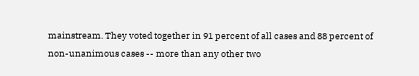mainstream. They voted together in 91 percent of all cases and 88 percent of non-unanimous cases -- more than any other two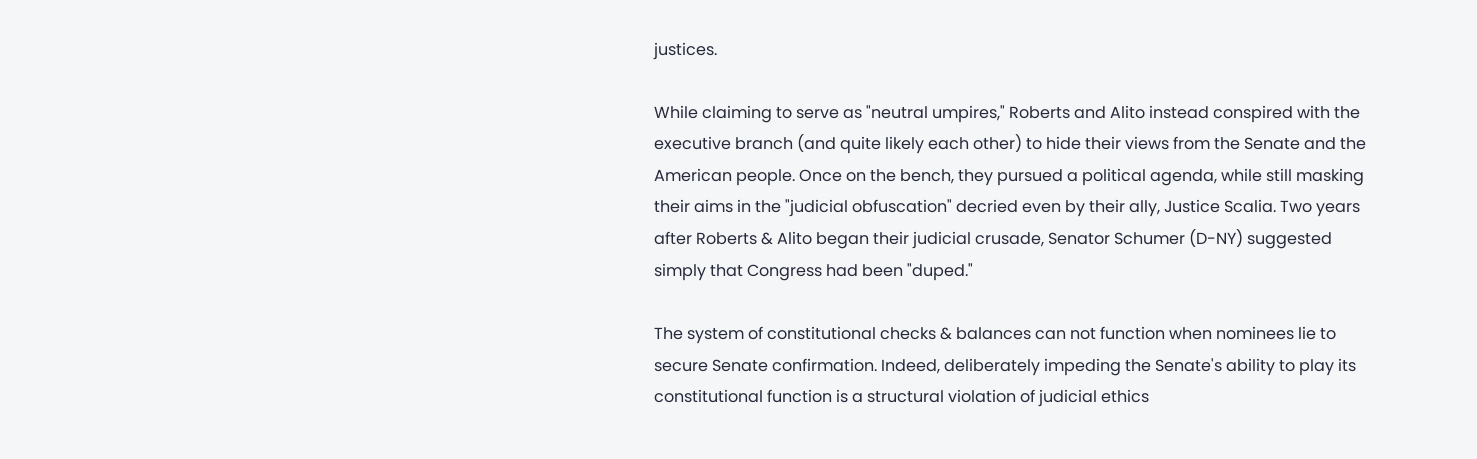justices.

While claiming to serve as "neutral umpires," Roberts and Alito instead conspired with the executive branch (and quite likely each other) to hide their views from the Senate and the American people. Once on the bench, they pursued a political agenda, while still masking their aims in the "judicial obfuscation" decried even by their ally, Justice Scalia. Two years after Roberts & Alito began their judicial crusade, Senator Schumer (D-NY) suggested simply that Congress had been "duped."

The system of constitutional checks & balances can not function when nominees lie to secure Senate confirmation. Indeed, deliberately impeding the Senate's ability to play its constitutional function is a structural violation of judicial ethics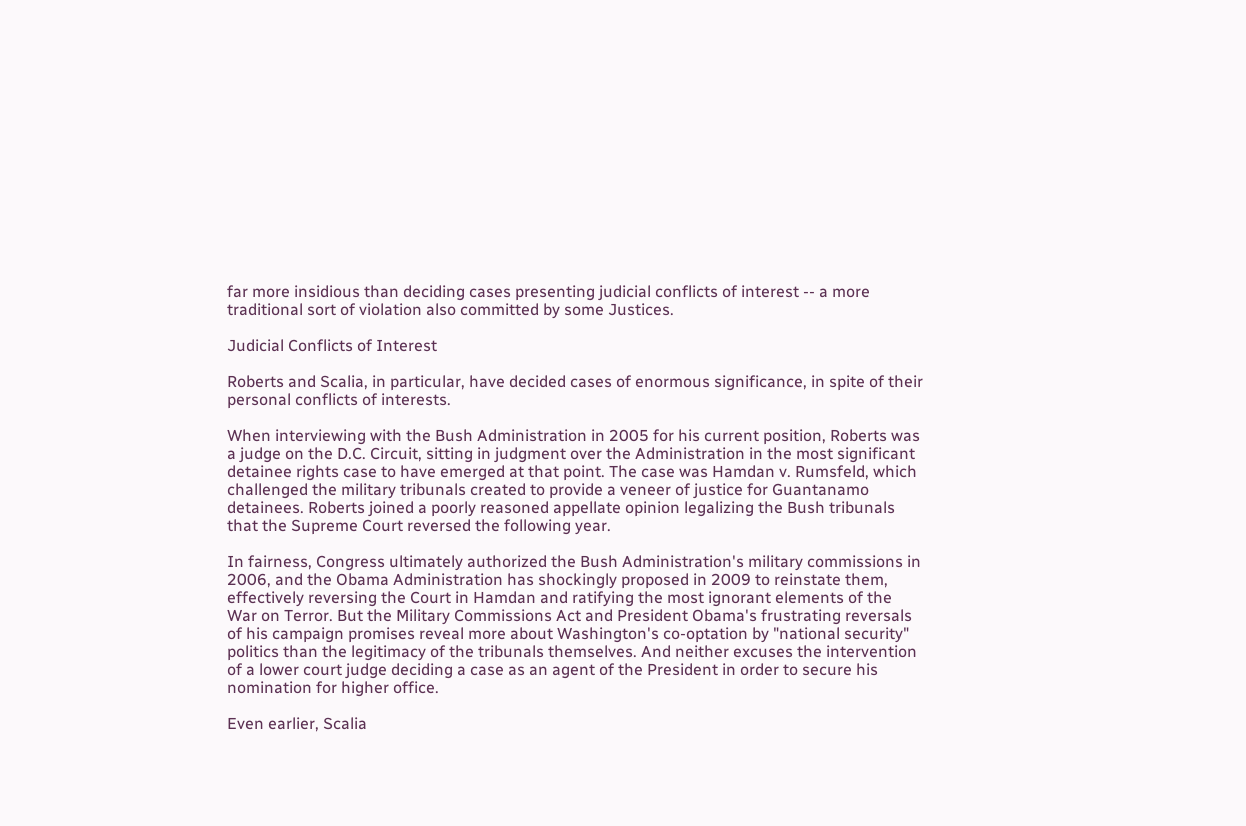far more insidious than deciding cases presenting judicial conflicts of interest -- a more traditional sort of violation also committed by some Justices.

Judicial Conflicts of Interest

Roberts and Scalia, in particular, have decided cases of enormous significance, in spite of their personal conflicts of interests.

When interviewing with the Bush Administration in 2005 for his current position, Roberts was a judge on the D.C. Circuit, sitting in judgment over the Administration in the most significant detainee rights case to have emerged at that point. The case was Hamdan v. Rumsfeld, which challenged the military tribunals created to provide a veneer of justice for Guantanamo detainees. Roberts joined a poorly reasoned appellate opinion legalizing the Bush tribunals that the Supreme Court reversed the following year.

In fairness, Congress ultimately authorized the Bush Administration's military commissions in 2006, and the Obama Administration has shockingly proposed in 2009 to reinstate them, effectively reversing the Court in Hamdan and ratifying the most ignorant elements of the War on Terror. But the Military Commissions Act and President Obama's frustrating reversals of his campaign promises reveal more about Washington's co-optation by "national security" politics than the legitimacy of the tribunals themselves. And neither excuses the intervention of a lower court judge deciding a case as an agent of the President in order to secure his nomination for higher office.

Even earlier, Scalia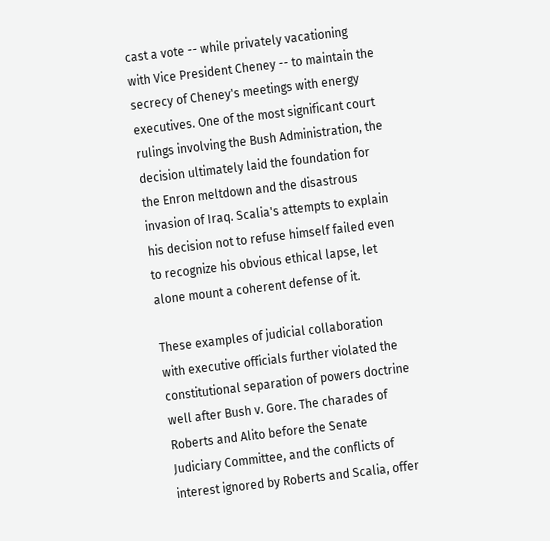cast a vote -- while privately vacationing with Vice President Cheney -- to maintain the secrecy of Cheney's meetings with energy executives. One of the most significant court rulings involving the Bush Administration, the decision ultimately laid the foundation for the Enron meltdown and the disastrous invasion of Iraq. Scalia's attempts to explain his decision not to refuse himself failed even to recognize his obvious ethical lapse, let alone mount a coherent defense of it.

These examples of judicial collaboration with executive officials further violated the constitutional separation of powers doctrine well after Bush v. Gore. The charades of Roberts and Alito before the Senate Judiciary Committee, and the conflicts of interest ignored by Roberts and Scalia, offer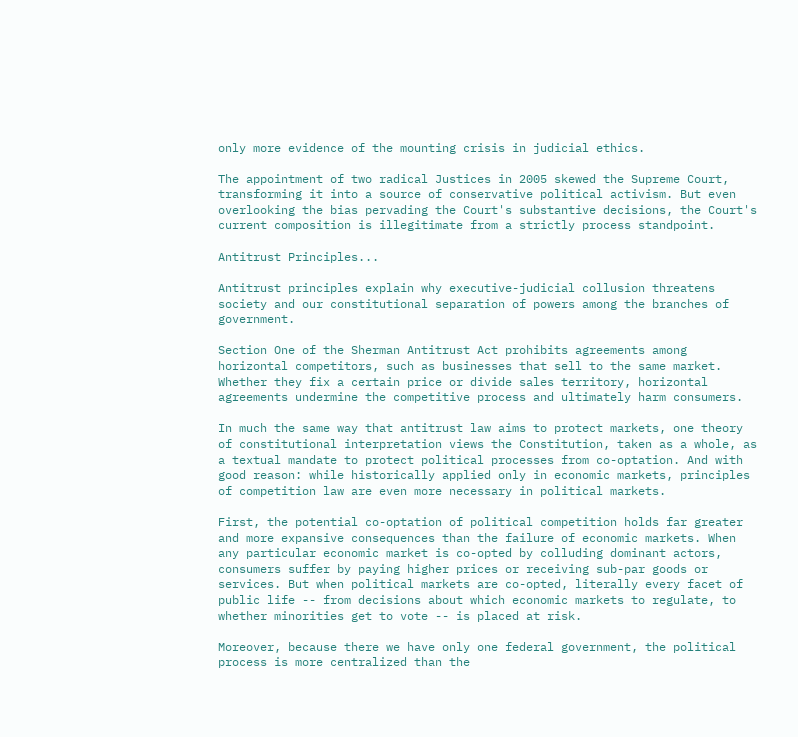only more evidence of the mounting crisis in judicial ethics.

The appointment of two radical Justices in 2005 skewed the Supreme Court, transforming it into a source of conservative political activism. But even overlooking the bias pervading the Court's substantive decisions, the Court's current composition is illegitimate from a strictly process standpoint.

Antitrust Principles...

Antitrust principles explain why executive-judicial collusion threatens society and our constitutional separation of powers among the branches of government.

Section One of the Sherman Antitrust Act prohibits agreements among horizontal competitors, such as businesses that sell to the same market. Whether they fix a certain price or divide sales territory, horizontal agreements undermine the competitive process and ultimately harm consumers.

In much the same way that antitrust law aims to protect markets, one theory of constitutional interpretation views the Constitution, taken as a whole, as a textual mandate to protect political processes from co-optation. And with good reason: while historically applied only in economic markets, principles of competition law are even more necessary in political markets.

First, the potential co-optation of political competition holds far greater and more expansive consequences than the failure of economic markets. When any particular economic market is co-opted by colluding dominant actors, consumers suffer by paying higher prices or receiving sub-par goods or services. But when political markets are co-opted, literally every facet of public life -- from decisions about which economic markets to regulate, to whether minorities get to vote -- is placed at risk.

Moreover, because there we have only one federal government, the political process is more centralized than the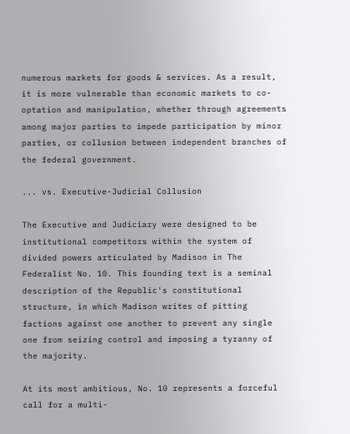numerous markets for goods & services. As a result, it is more vulnerable than economic markets to co-optation and manipulation, whether through agreements among major parties to impede participation by minor parties, or collusion between independent branches of the federal government.

... vs. Executive-Judicial Collusion

The Executive and Judiciary were designed to be institutional competitors within the system of divided powers articulated by Madison in The Federalist No. 10. This founding text is a seminal description of the Republic's constitutional structure, in which Madison writes of pitting factions against one another to prevent any single one from seizing control and imposing a tyranny of the majority.

At its most ambitious, No. 10 represents a forceful call for a multi-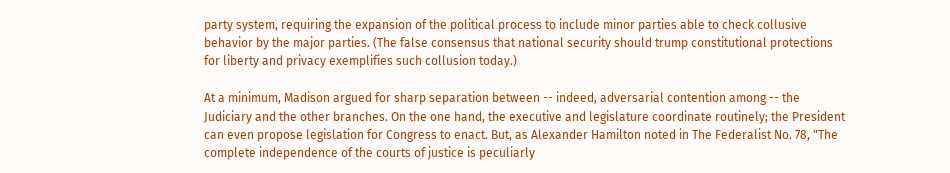party system, requiring the expansion of the political process to include minor parties able to check collusive behavior by the major parties. (The false consensus that national security should trump constitutional protections for liberty and privacy exemplifies such collusion today.)

At a minimum, Madison argued for sharp separation between -- indeed, adversarial contention among -- the Judiciary and the other branches. On the one hand, the executive and legislature coordinate routinely; the President can even propose legislation for Congress to enact. But, as Alexander Hamilton noted in The Federalist No. 78, "The complete independence of the courts of justice is peculiarly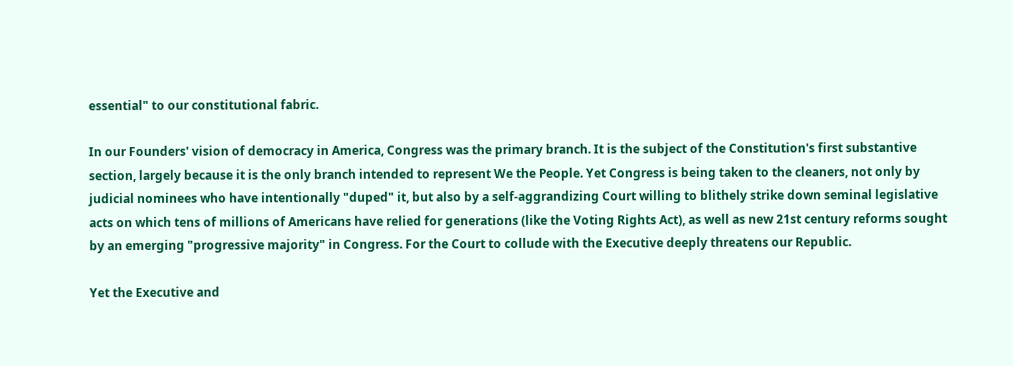essential" to our constitutional fabric.

In our Founders' vision of democracy in America, Congress was the primary branch. It is the subject of the Constitution's first substantive section, largely because it is the only branch intended to represent We the People. Yet Congress is being taken to the cleaners, not only by judicial nominees who have intentionally "duped" it, but also by a self-aggrandizing Court willing to blithely strike down seminal legislative acts on which tens of millions of Americans have relied for generations (like the Voting Rights Act), as well as new 21st century reforms sought by an emerging "progressive majority" in Congress. For the Court to collude with the Executive deeply threatens our Republic.

Yet the Executive and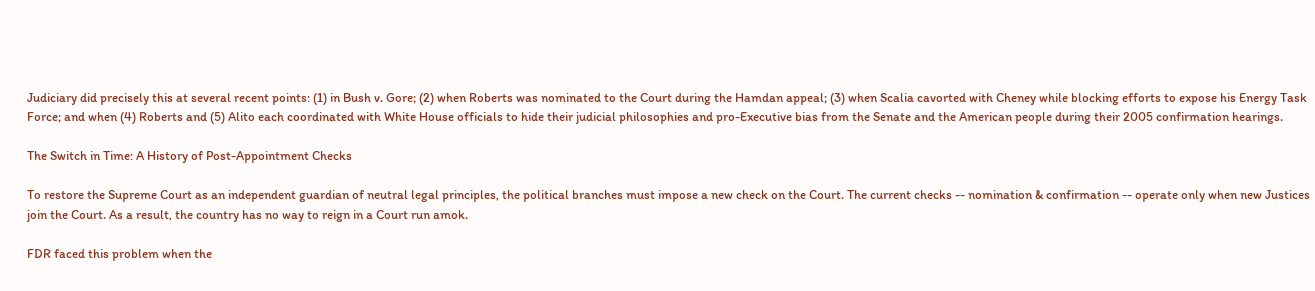Judiciary did precisely this at several recent points: (1) in Bush v. Gore; (2) when Roberts was nominated to the Court during the Hamdan appeal; (3) when Scalia cavorted with Cheney while blocking efforts to expose his Energy Task Force; and when (4) Roberts and (5) Alito each coordinated with White House officials to hide their judicial philosophies and pro-Executive bias from the Senate and the American people during their 2005 confirmation hearings.

The Switch in Time: A History of Post-Appointment Checks

To restore the Supreme Court as an independent guardian of neutral legal principles, the political branches must impose a new check on the Court. The current checks -- nomination & confirmation -- operate only when new Justices join the Court. As a result, the country has no way to reign in a Court run amok.

FDR faced this problem when the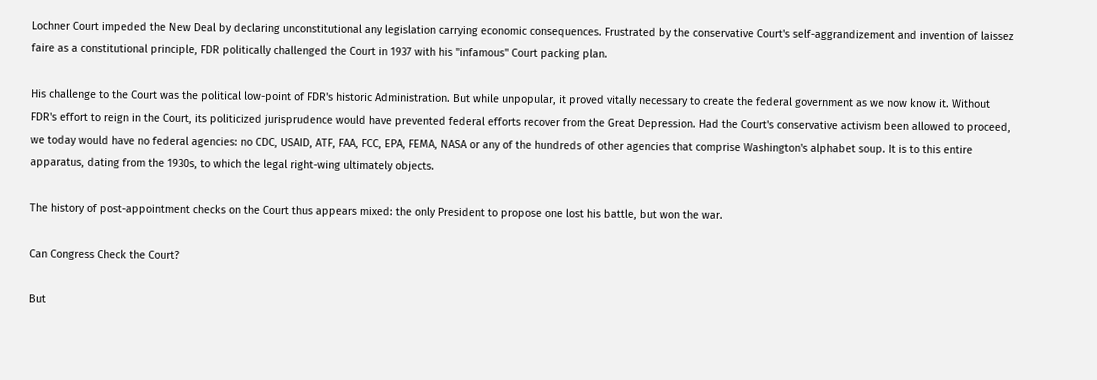Lochner Court impeded the New Deal by declaring unconstitutional any legislation carrying economic consequences. Frustrated by the conservative Court's self-aggrandizement and invention of laissez faire as a constitutional principle, FDR politically challenged the Court in 1937 with his "infamous" Court packing plan.

His challenge to the Court was the political low-point of FDR's historic Administration. But while unpopular, it proved vitally necessary to create the federal government as we now know it. Without FDR's effort to reign in the Court, its politicized jurisprudence would have prevented federal efforts recover from the Great Depression. Had the Court's conservative activism been allowed to proceed, we today would have no federal agencies: no CDC, USAID, ATF, FAA, FCC, EPA, FEMA, NASA or any of the hundreds of other agencies that comprise Washington's alphabet soup. It is to this entire apparatus, dating from the 1930s, to which the legal right-wing ultimately objects.

The history of post-appointment checks on the Court thus appears mixed: the only President to propose one lost his battle, but won the war.

Can Congress Check the Court?

But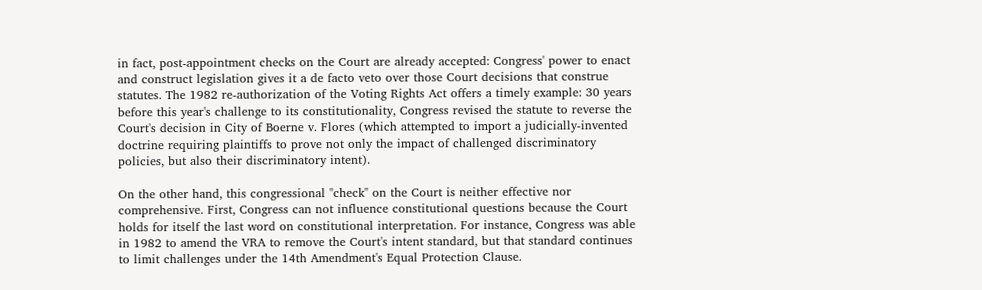in fact, post-appointment checks on the Court are already accepted: Congress' power to enact and construct legislation gives it a de facto veto over those Court decisions that construe statutes. The 1982 re-authorization of the Voting Rights Act offers a timely example: 30 years before this year's challenge to its constitutionality, Congress revised the statute to reverse the Court's decision in City of Boerne v. Flores (which attempted to import a judicially-invented doctrine requiring plaintiffs to prove not only the impact of challenged discriminatory policies, but also their discriminatory intent).

On the other hand, this congressional "check" on the Court is neither effective nor comprehensive. First, Congress can not influence constitutional questions because the Court holds for itself the last word on constitutional interpretation. For instance, Congress was able in 1982 to amend the VRA to remove the Court's intent standard, but that standard continues to limit challenges under the 14th Amendment's Equal Protection Clause.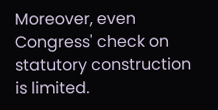Moreover, even Congress' check on statutory construction is limited.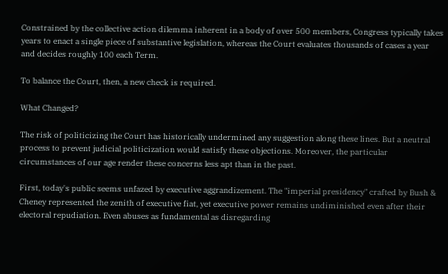Constrained by the collective action dilemma inherent in a body of over 500 members, Congress typically takes years to enact a single piece of substantive legislation, whereas the Court evaluates thousands of cases a year and decides roughly 100 each Term.

To balance the Court, then, a new check is required.

What Changed?

The risk of politicizing the Court has historically undermined any suggestion along these lines. But a neutral process to prevent judicial politicization would satisfy these objections. Moreover, the particular circumstances of our age render these concerns less apt than in the past.

First, today's public seems unfazed by executive aggrandizement. The "imperial presidency" crafted by Bush & Cheney represented the zenith of executive fiat, yet executive power remains undiminished even after their electoral repudiation. Even abuses as fundamental as disregarding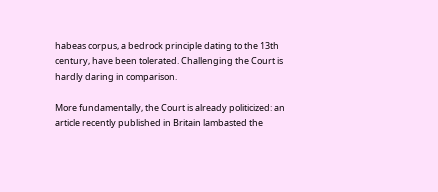habeas corpus, a bedrock principle dating to the 13th century, have been tolerated. Challenging the Court is hardly daring in comparison.

More fundamentally, the Court is already politicized: an article recently published in Britain lambasted the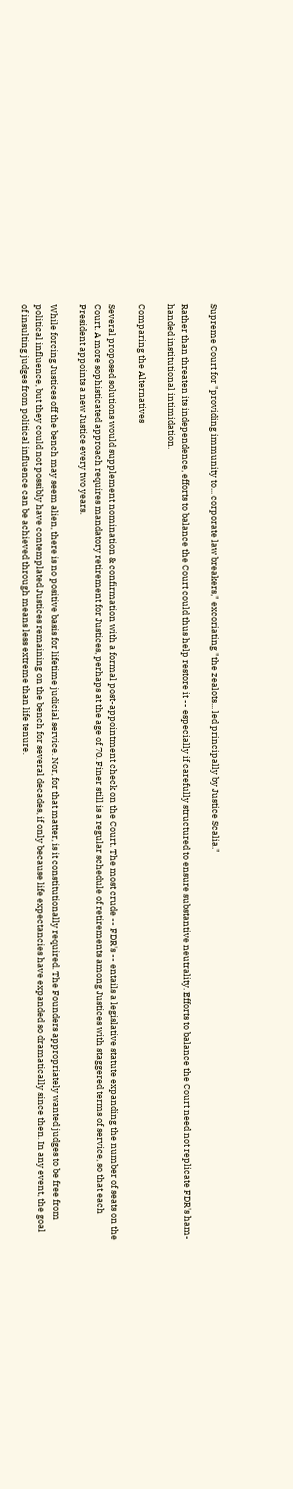Supreme Court for "providing immunity to... corporate law breakers," excoriating "the zealots... led principally by Justice Scalia."

Rather than threaten its independence, efforts to balance the Court could thus help restore it -- especially if carefully structured to ensure substantive neutrality. Efforts to balance the Court need not replicate FDR's ham-handed institutional intimidation.

Comparing the Alternatives

Several proposed solutions would supplement nomination & confirmation with a formal post-appointment check on the Court. The most crude -- FDR's -- entails a legislative statute expanding the number of seats on the Court. A more sophisticated approach requires mandatory retirement for Justices, perhaps at the age of 70. Finer still is a regular schedule of retirements among Justices with staggered terms of service, so that each President appoints a new Justice every two years.

While forcing Justices off the bench may seem alien, there is no positive basis for lifetime judicial service. Nor, for that matter, is it constitutionally required. The Founders appropriately wanted judges to be free from political influence, but they could not possibly have contemplated Justices remaining on the bench for several decades, if only because life expectancies have expanded so dramatically since then. In any event, the goal of insulting judges from political influence can be achieved through means less extreme than life tenure.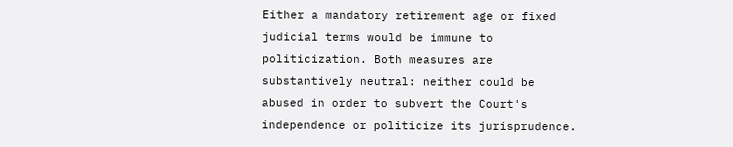Either a mandatory retirement age or fixed judicial terms would be immune to politicization. Both measures are substantively neutral: neither could be abused in order to subvert the Court's independence or politicize its jurisprudence.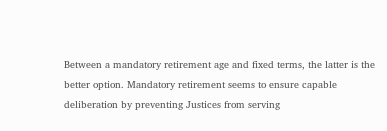Between a mandatory retirement age and fixed terms, the latter is the better option. Mandatory retirement seems to ensure capable deliberation by preventing Justices from serving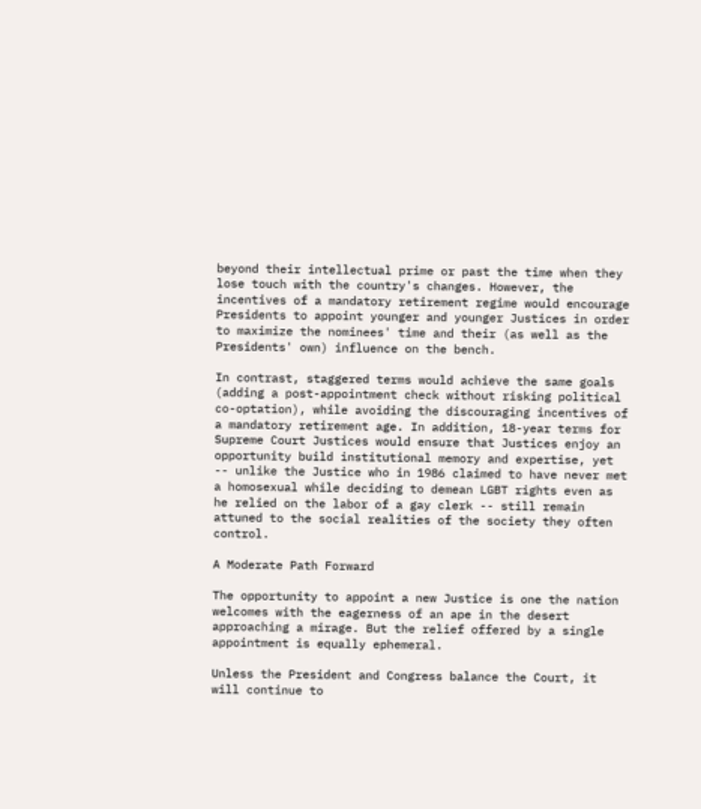beyond their intellectual prime or past the time when they lose touch with the country's changes. However, the incentives of a mandatory retirement regime would encourage Presidents to appoint younger and younger Justices in order to maximize the nominees' time and their (as well as the Presidents' own) influence on the bench.

In contrast, staggered terms would achieve the same goals (adding a post-appointment check without risking political co-optation), while avoiding the discouraging incentives of a mandatory retirement age. In addition, 18-year terms for Supreme Court Justices would ensure that Justices enjoy an opportunity build institutional memory and expertise, yet -- unlike the Justice who in 1986 claimed to have never met a homosexual while deciding to demean LGBT rights even as he relied on the labor of a gay clerk -- still remain attuned to the social realities of the society they often control.

A Moderate Path Forward

The opportunity to appoint a new Justice is one the nation welcomes with the eagerness of an ape in the desert approaching a mirage. But the relief offered by a single appointment is equally ephemeral.

Unless the President and Congress balance the Court, it will continue to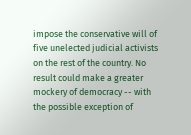impose the conservative will of five unelected judicial activists on the rest of the country. No result could make a greater mockery of democracy -- with the possible exception of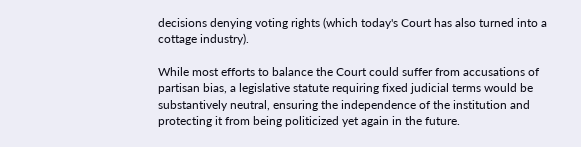decisions denying voting rights (which today's Court has also turned into a cottage industry).

While most efforts to balance the Court could suffer from accusations of partisan bias, a legislative statute requiring fixed judicial terms would be substantively neutral, ensuring the independence of the institution and protecting it from being politicized yet again in the future.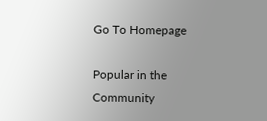Go To Homepage

Popular in the Community